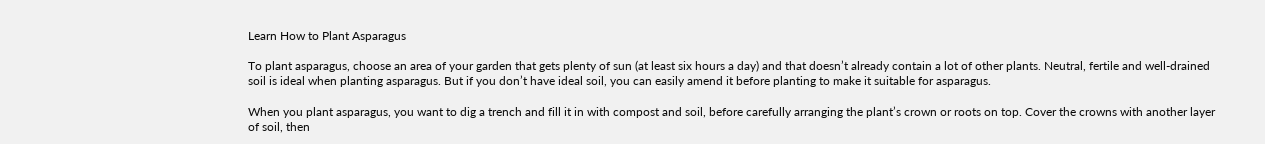Learn How to Plant Asparagus

To plant asparagus, choose an area of your garden that gets plenty of sun (at least six hours a day) and that doesn’t already contain a lot of other plants. Neutral, fertile and well-drained soil is ideal when planting asparagus. But if you don’t have ideal soil, you can easily amend it before planting to make it suitable for asparagus.

When you plant asparagus, you want to dig a trench and fill it in with compost and soil, before carefully arranging the plant’s crown or roots on top. Cover the crowns with another layer of soil, then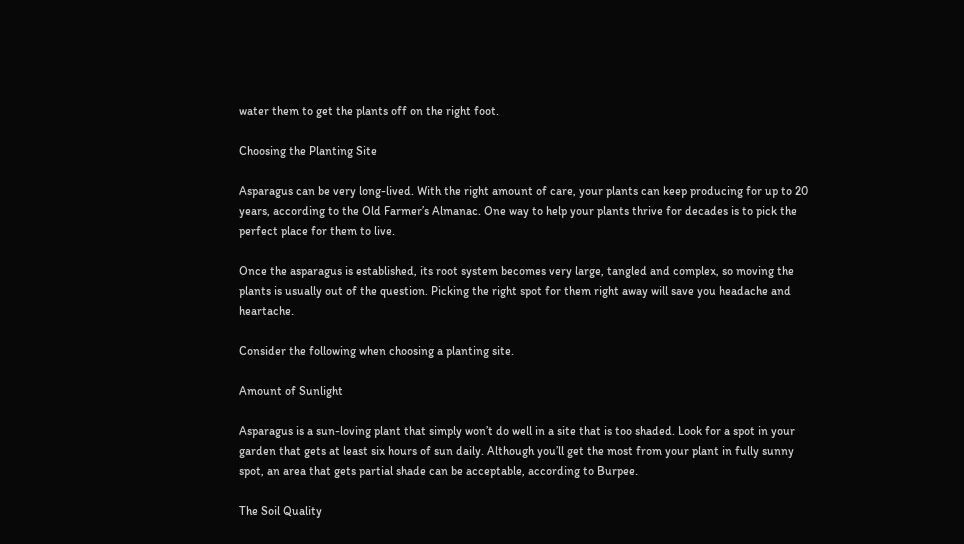water them to get the plants off on the right foot.

Choosing the Planting Site

Asparagus can be very long-lived. With the right amount of care, your plants can keep producing for up to 20 years, according to the Old Farmer’s Almanac. One way to help your plants thrive for decades is to pick the perfect place for them to live.

Once the asparagus is established, its root system becomes very large, tangled and complex, so moving the plants is usually out of the question. Picking the right spot for them right away will save you headache and heartache.

Consider the following when choosing a planting site.

Amount of Sunlight

Asparagus is a sun-loving plant that simply won’t do well in a site that is too shaded. Look for a spot in your garden that gets at least six hours of sun daily. Although you’ll get the most from your plant in fully sunny spot, an area that gets partial shade can be acceptable, according to Burpee.

The Soil Quality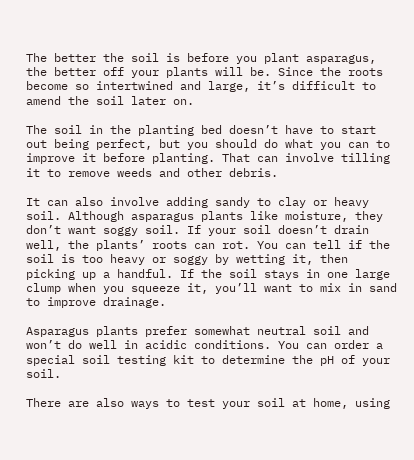The better the soil is before you plant asparagus, the better off your plants will be. Since the roots become so intertwined and large, it’s difficult to amend the soil later on.

The soil in the planting bed doesn’t have to start out being perfect, but you should do what you can to improve it before planting. That can involve tilling it to remove weeds and other debris.

It can also involve adding sandy to clay or heavy soil. Although asparagus plants like moisture, they don’t want soggy soil. If your soil doesn’t drain well, the plants’ roots can rot. You can tell if the soil is too heavy or soggy by wetting it, then picking up a handful. If the soil stays in one large clump when you squeeze it, you’ll want to mix in sand to improve drainage.

Asparagus plants prefer somewhat neutral soil and won’t do well in acidic conditions. You can order a special soil testing kit to determine the pH of your soil.

There are also ways to test your soil at home, using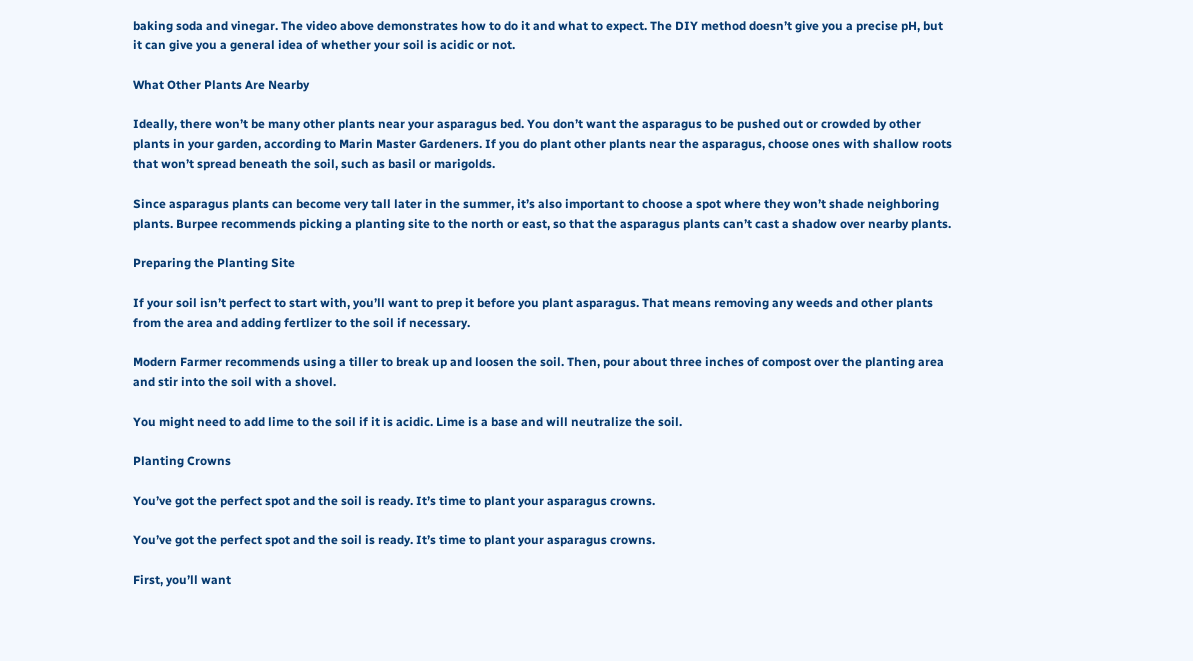baking soda and vinegar. The video above demonstrates how to do it and what to expect. The DIY method doesn’t give you a precise pH, but it can give you a general idea of whether your soil is acidic or not.

What Other Plants Are Nearby

Ideally, there won’t be many other plants near your asparagus bed. You don’t want the asparagus to be pushed out or crowded by other plants in your garden, according to Marin Master Gardeners. If you do plant other plants near the asparagus, choose ones with shallow roots that won’t spread beneath the soil, such as basil or marigolds.

Since asparagus plants can become very tall later in the summer, it’s also important to choose a spot where they won’t shade neighboring plants. Burpee recommends picking a planting site to the north or east, so that the asparagus plants can’t cast a shadow over nearby plants.

Preparing the Planting Site

If your soil isn’t perfect to start with, you’ll want to prep it before you plant asparagus. That means removing any weeds and other plants from the area and adding fertlizer to the soil if necessary.

Modern Farmer recommends using a tiller to break up and loosen the soil. Then, pour about three inches of compost over the planting area and stir into the soil with a shovel.

You might need to add lime to the soil if it is acidic. Lime is a base and will neutralize the soil.

Planting Crowns

You’ve got the perfect spot and the soil is ready. It’s time to plant your asparagus crowns.

You’ve got the perfect spot and the soil is ready. It’s time to plant your asparagus crowns.

First, you’ll want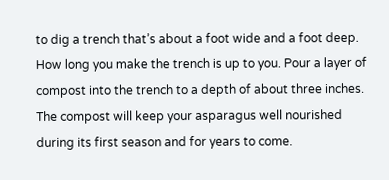to dig a trench that’s about a foot wide and a foot deep. How long you make the trench is up to you. Pour a layer of compost into the trench to a depth of about three inches. The compost will keep your asparagus well nourished during its first season and for years to come.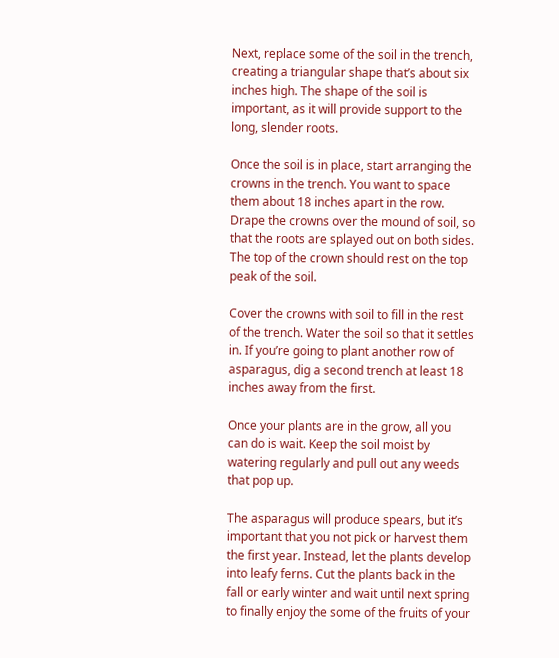Next, replace some of the soil in the trench, creating a triangular shape that’s about six inches high. The shape of the soil is important, as it will provide support to the long, slender roots.

Once the soil is in place, start arranging the crowns in the trench. You want to space them about 18 inches apart in the row. Drape the crowns over the mound of soil, so that the roots are splayed out on both sides. The top of the crown should rest on the top peak of the soil.

Cover the crowns with soil to fill in the rest of the trench. Water the soil so that it settles in. If you’re going to plant another row of asparagus, dig a second trench at least 18 inches away from the first.

Once your plants are in the grow, all you can do is wait. Keep the soil moist by watering regularly and pull out any weeds that pop up.

The asparagus will produce spears, but it’s important that you not pick or harvest them the first year. Instead, let the plants develop into leafy ferns. Cut the plants back in the fall or early winter and wait until next spring to finally enjoy the some of the fruits of your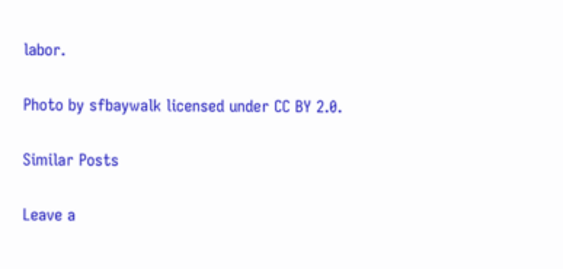labor.

Photo by sfbaywalk licensed under CC BY 2.0.

Similar Posts

Leave a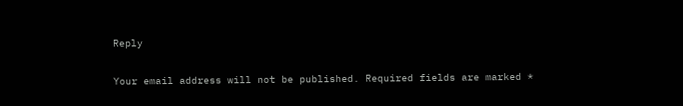Reply

Your email address will not be published. Required fields are marked *